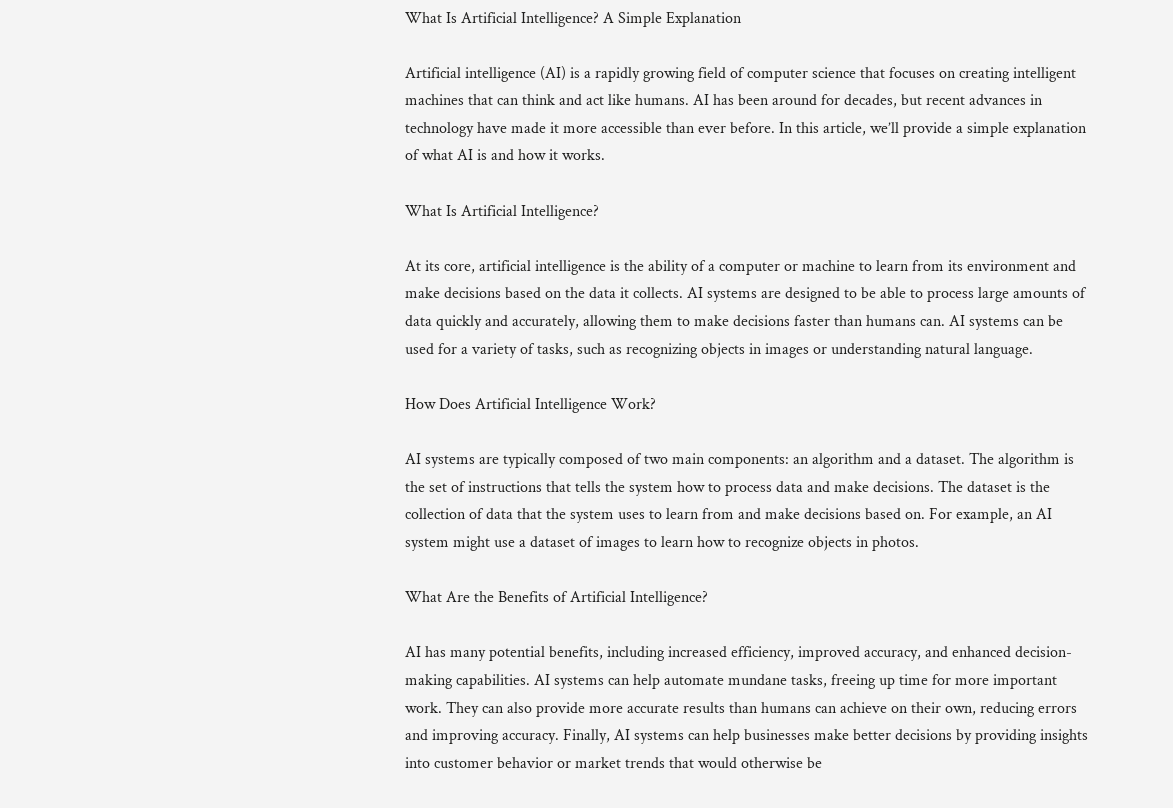What Is Artificial Intelligence? A Simple Explanation

Artificial intelligence (AI) is a rapidly growing field of computer science that focuses on creating intelligent machines that can think and act like humans. AI has been around for decades, but recent advances in technology have made it more accessible than ever before. In this article, we’ll provide a simple explanation of what AI is and how it works.

What Is Artificial Intelligence?

At its core, artificial intelligence is the ability of a computer or machine to learn from its environment and make decisions based on the data it collects. AI systems are designed to be able to process large amounts of data quickly and accurately, allowing them to make decisions faster than humans can. AI systems can be used for a variety of tasks, such as recognizing objects in images or understanding natural language.

How Does Artificial Intelligence Work?

AI systems are typically composed of two main components: an algorithm and a dataset. The algorithm is the set of instructions that tells the system how to process data and make decisions. The dataset is the collection of data that the system uses to learn from and make decisions based on. For example, an AI system might use a dataset of images to learn how to recognize objects in photos.

What Are the Benefits of Artificial Intelligence?

AI has many potential benefits, including increased efficiency, improved accuracy, and enhanced decision-making capabilities. AI systems can help automate mundane tasks, freeing up time for more important work. They can also provide more accurate results than humans can achieve on their own, reducing errors and improving accuracy. Finally, AI systems can help businesses make better decisions by providing insights into customer behavior or market trends that would otherwise be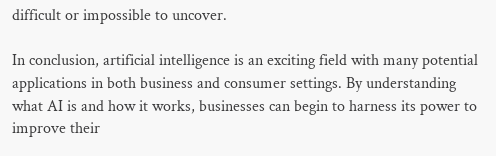difficult or impossible to uncover.

In conclusion, artificial intelligence is an exciting field with many potential applications in both business and consumer settings. By understanding what AI is and how it works, businesses can begin to harness its power to improve their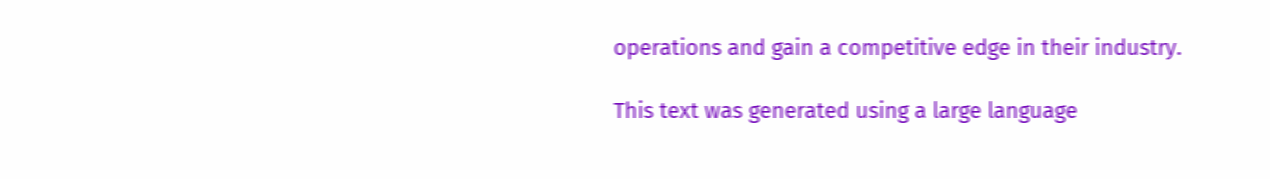operations and gain a competitive edge in their industry.

This text was generated using a large language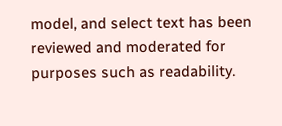model, and select text has been reviewed and moderated for purposes such as readability.